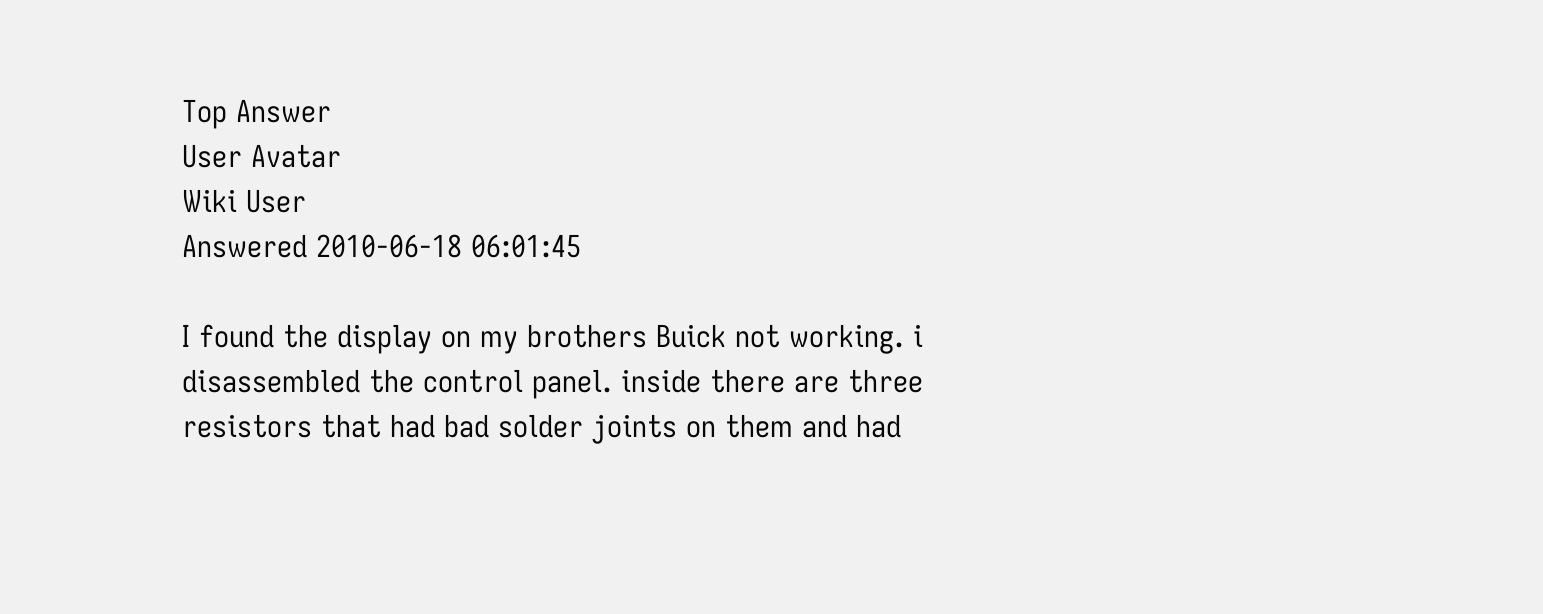Top Answer
User Avatar
Wiki User
Answered 2010-06-18 06:01:45

I found the display on my brothers Buick not working. i disassembled the control panel. inside there are three resistors that had bad solder joints on them and had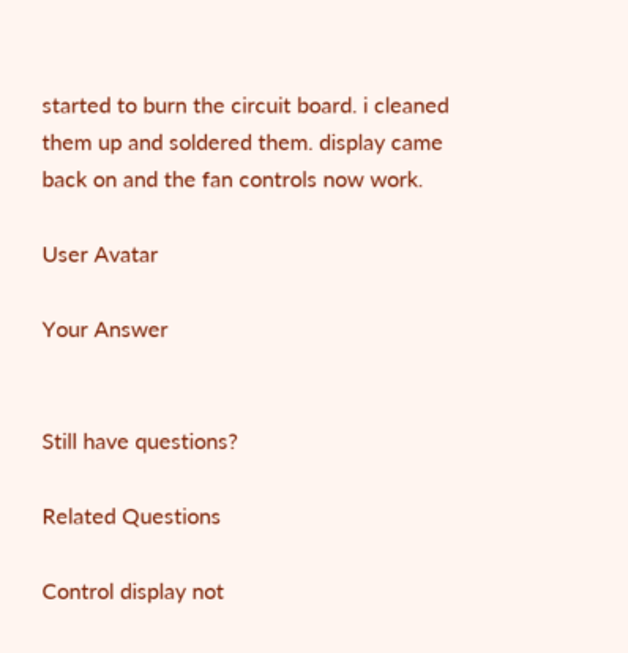started to burn the circuit board. i cleaned them up and soldered them. display came back on and the fan controls now work.

User Avatar

Your Answer


Still have questions?

Related Questions

Control display not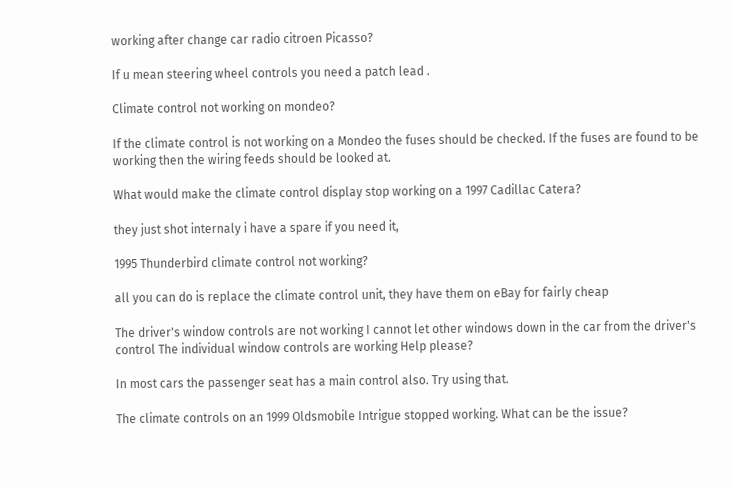working after change car radio citroen Picasso?

If u mean steering wheel controls you need a patch lead .

Climate control not working on mondeo?

If the climate control is not working on a Mondeo the fuses should be checked. If the fuses are found to be working then the wiring feeds should be looked at.

What would make the climate control display stop working on a 1997 Cadillac Catera?

they just shot internaly i have a spare if you need it,

1995 Thunderbird climate control not working?

all you can do is replace the climate control unit, they have them on eBay for fairly cheap

The driver's window controls are not working I cannot let other windows down in the car from the driver's control The individual window controls are working Help please?

In most cars the passenger seat has a main control also. Try using that.

The climate controls on an 1999 Oldsmobile Intrigue stopped working. What can be the issue?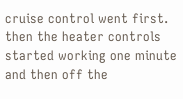cruise control went first. then the heater controls started working one minute and then off the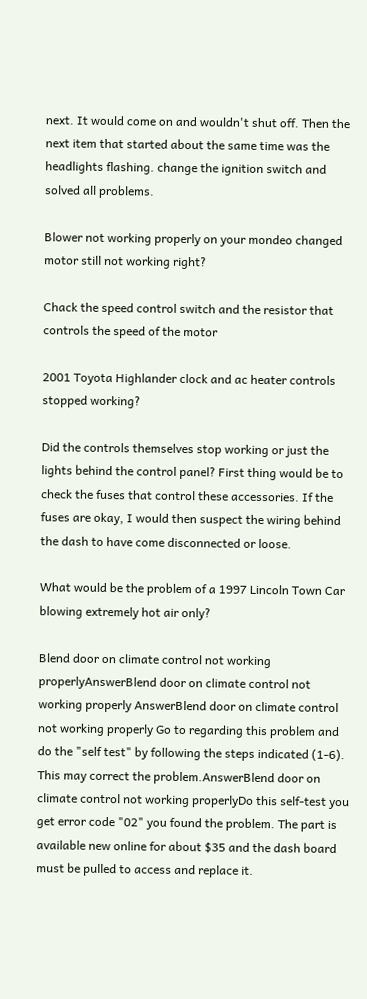next. It would come on and wouldn't shut off. Then the next item that started about the same time was the headlights flashing. change the ignition switch and solved all problems.

Blower not working properly on your mondeo changed motor still not working right?

Chack the speed control switch and the resistor that controls the speed of the motor

2001 Toyota Highlander clock and ac heater controls stopped working?

Did the controls themselves stop working or just the lights behind the control panel? First thing would be to check the fuses that control these accessories. If the fuses are okay, I would then suspect the wiring behind the dash to have come disconnected or loose.

What would be the problem of a 1997 Lincoln Town Car blowing extremely hot air only?

Blend door on climate control not working properlyAnswerBlend door on climate control not working properly AnswerBlend door on climate control not working properly Go to regarding this problem and do the "self test" by following the steps indicated (1-6). This may correct the problem.AnswerBlend door on climate control not working properlyDo this self-test you get error code "02" you found the problem. The part is available new online for about $35 and the dash board must be pulled to access and replace it.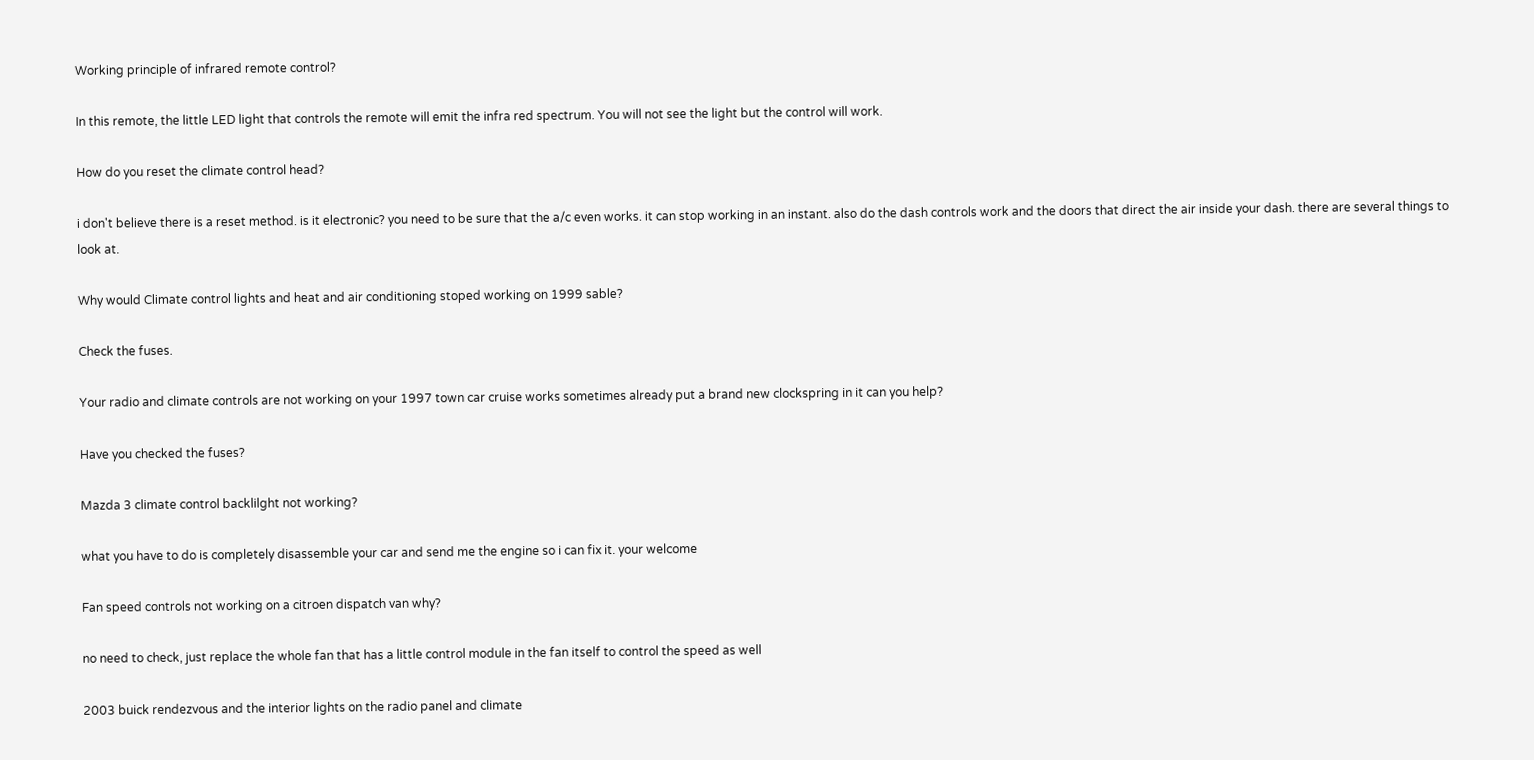Working principle of infrared remote control?

In this remote, the little LED light that controls the remote will emit the infra red spectrum. You will not see the light but the control will work.

How do you reset the climate control head?

i don't believe there is a reset method. is it electronic? you need to be sure that the a/c even works. it can stop working in an instant. also do the dash controls work and the doors that direct the air inside your dash. there are several things to look at.

Why would Climate control lights and heat and air conditioning stoped working on 1999 sable?

Check the fuses.

Your radio and climate controls are not working on your 1997 town car cruise works sometimes already put a brand new clockspring in it can you help?

Have you checked the fuses?

Mazda 3 climate control backlilght not working?

what you have to do is completely disassemble your car and send me the engine so i can fix it. your welcome

Fan speed controls not working on a citroen dispatch van why?

no need to check, just replace the whole fan that has a little control module in the fan itself to control the speed as well

2003 buick rendezvous and the interior lights on the radio panel and climate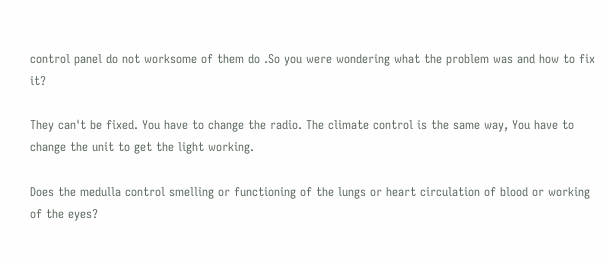control panel do not worksome of them do .So you were wondering what the problem was and how to fix it?

They can't be fixed. You have to change the radio. The climate control is the same way, You have to change the unit to get the light working.

Does the medulla control smelling or functioning of the lungs or heart circulation of blood or working of the eyes?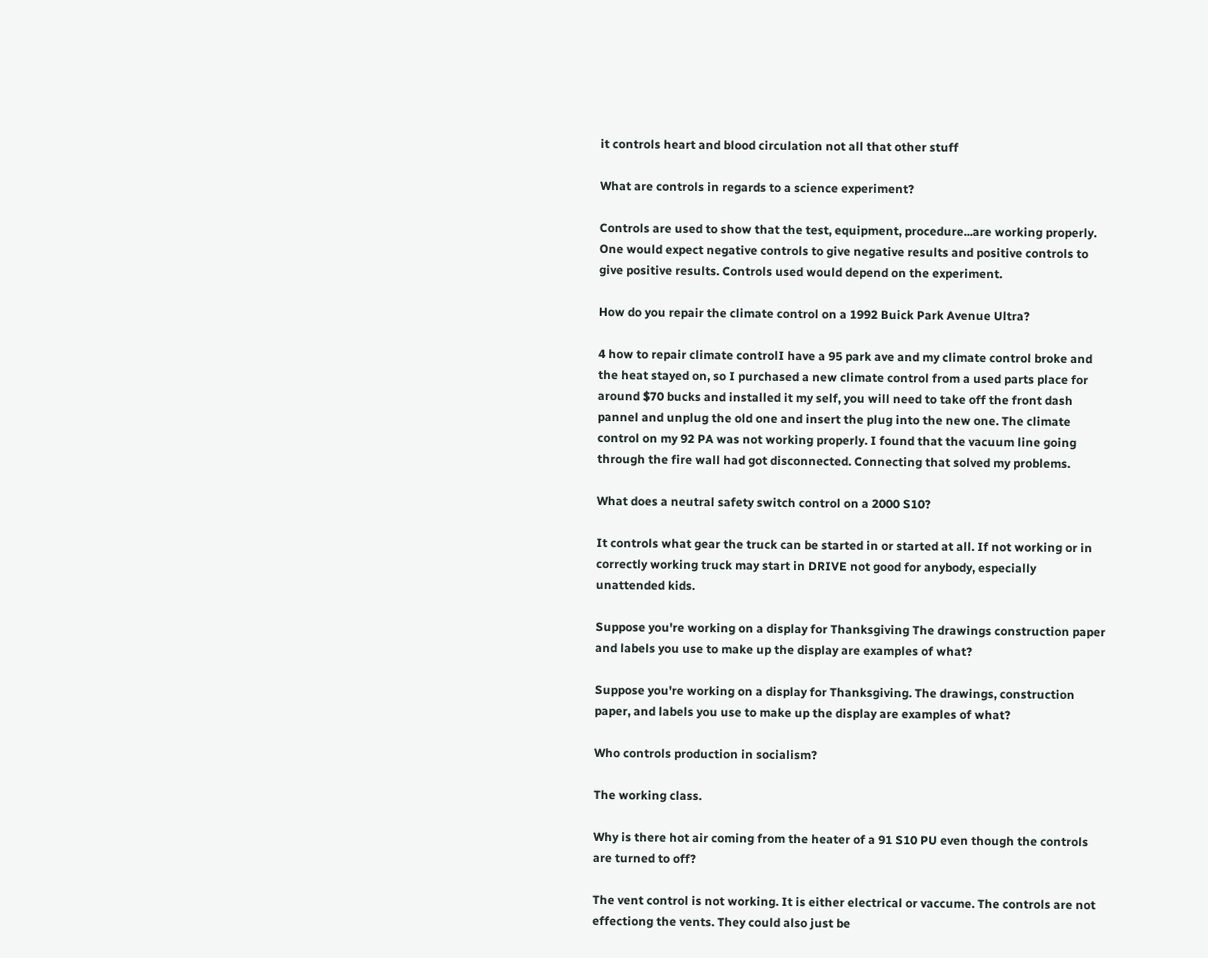it controls heart and blood circulation not all that other stuff

What are controls in regards to a science experiment?

Controls are used to show that the test, equipment, procedure...are working properly. One would expect negative controls to give negative results and positive controls to give positive results. Controls used would depend on the experiment.

How do you repair the climate control on a 1992 Buick Park Avenue Ultra?

4 how to repair climate controlI have a 95 park ave and my climate control broke and the heat stayed on, so I purchased a new climate control from a used parts place for around $70 bucks and installed it my self, you will need to take off the front dash pannel and unplug the old one and insert the plug into the new one. The climate control on my 92 PA was not working properly. I found that the vacuum line going through the fire wall had got disconnected. Connecting that solved my problems.

What does a neutral safety switch control on a 2000 S10?

It controls what gear the truck can be started in or started at all. If not working or in correctly working truck may start in DRIVE not good for anybody, especially unattended kids.

Suppose you're working on a display for Thanksgiving The drawings construction paper and labels you use to make up the display are examples of what?

Suppose you're working on a display for Thanksgiving. The drawings, construction paper, and labels you use to make up the display are examples of what?

Who controls production in socialism?

The working class.

Why is there hot air coming from the heater of a 91 S10 PU even though the controls are turned to off?

The vent control is not working. It is either electrical or vaccume. The controls are not effectiong the vents. They could also just be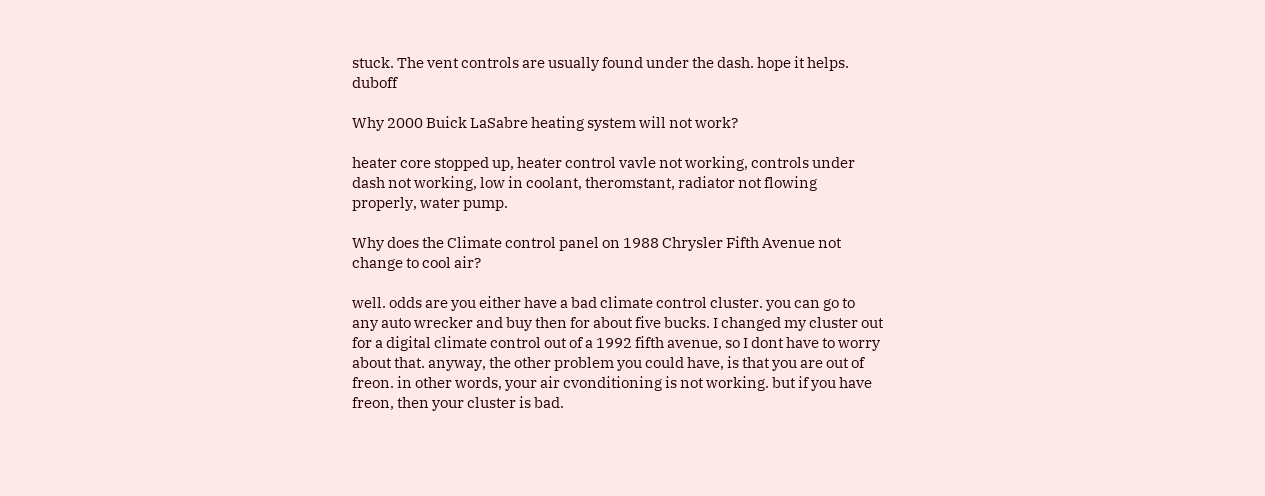stuck. The vent controls are usually found under the dash. hope it helps. duboff

Why 2000 Buick LaSabre heating system will not work?

heater core stopped up, heater control vavle not working, controls under dash not working, low in coolant, theromstant, radiator not flowing properly, water pump.

Why does the Climate control panel on 1988 Chrysler Fifth Avenue not change to cool air?

well. odds are you either have a bad climate control cluster. you can go to any auto wrecker and buy then for about five bucks. I changed my cluster out for a digital climate control out of a 1992 fifth avenue, so I dont have to worry about that. anyway, the other problem you could have, is that you are out of freon. in other words, your air cvonditioning is not working. but if you have freon, then your cluster is bad.